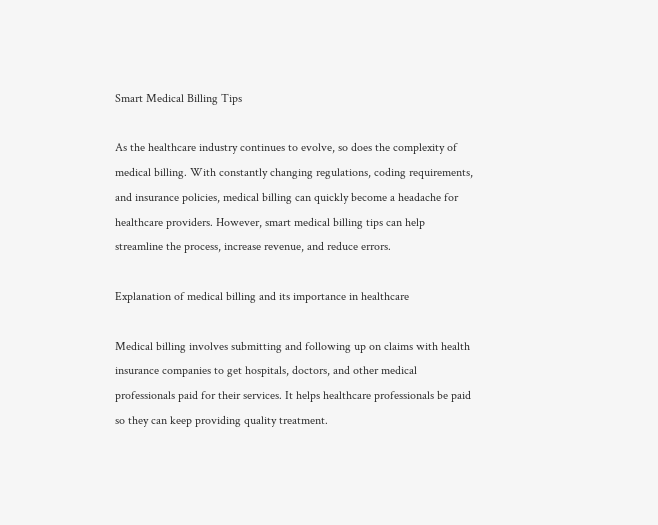Smart Medical Billing Tips

As the healthcare industry continues to evolve, so does the complexity of medical billing. With constantly changing regulations, coding requirements, and insurance policies, medical billing can quickly become a headache for healthcare providers. However, smart medical billing tips can help streamline the process, increase revenue, and reduce errors.

Explanation of medical billing and its importance in healthcare

Medical billing involves submitting and following up on claims with health insurance companies to get hospitals, doctors, and other medical professionals paid for their services. It helps healthcare professionals be paid so they can keep providing quality treatment.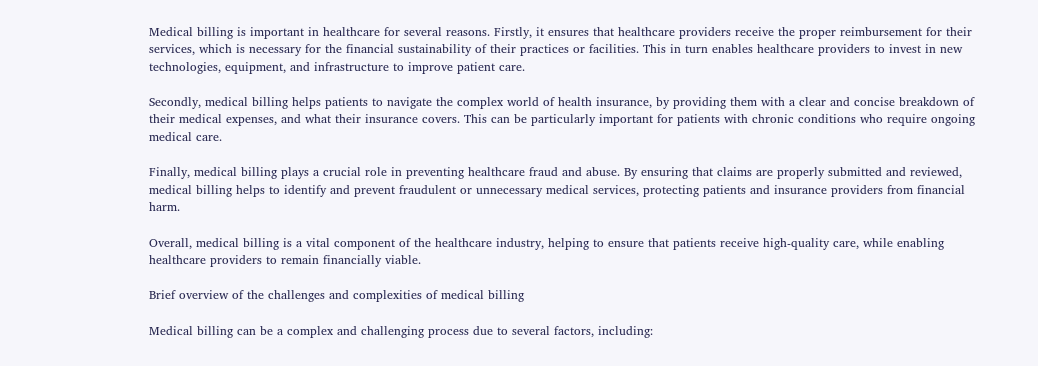Medical billing is important in healthcare for several reasons. Firstly, it ensures that healthcare providers receive the proper reimbursement for their services, which is necessary for the financial sustainability of their practices or facilities. This in turn enables healthcare providers to invest in new technologies, equipment, and infrastructure to improve patient care.

Secondly, medical billing helps patients to navigate the complex world of health insurance, by providing them with a clear and concise breakdown of their medical expenses, and what their insurance covers. This can be particularly important for patients with chronic conditions who require ongoing medical care.

Finally, medical billing plays a crucial role in preventing healthcare fraud and abuse. By ensuring that claims are properly submitted and reviewed, medical billing helps to identify and prevent fraudulent or unnecessary medical services, protecting patients and insurance providers from financial harm.

Overall, medical billing is a vital component of the healthcare industry, helping to ensure that patients receive high-quality care, while enabling healthcare providers to remain financially viable.

Brief overview of the challenges and complexities of medical billing

Medical billing can be a complex and challenging process due to several factors, including: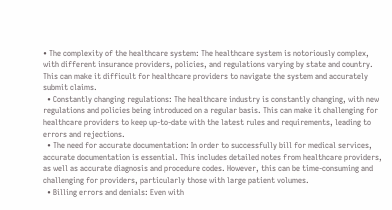• The complexity of the healthcare system: The healthcare system is notoriously complex, with different insurance providers, policies, and regulations varying by state and country. This can make it difficult for healthcare providers to navigate the system and accurately submit claims.
  • Constantly changing regulations: The healthcare industry is constantly changing, with new regulations and policies being introduced on a regular basis. This can make it challenging for healthcare providers to keep up-to-date with the latest rules and requirements, leading to errors and rejections.
  • The need for accurate documentation: In order to successfully bill for medical services, accurate documentation is essential. This includes detailed notes from healthcare providers, as well as accurate diagnosis and procedure codes. However, this can be time-consuming and challenging for providers, particularly those with large patient volumes.
  • Billing errors and denials: Even with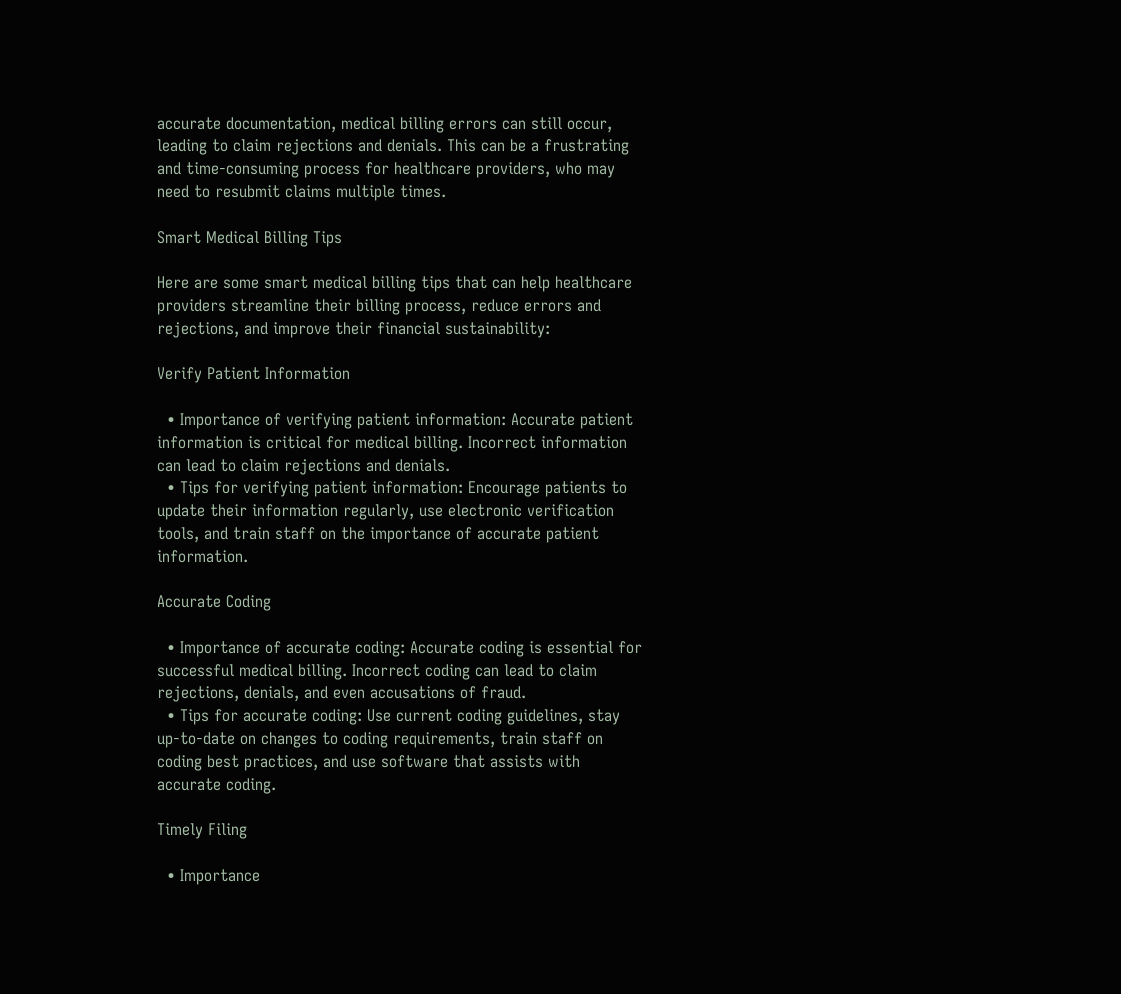accurate documentation, medical billing errors can still occur, leading to claim rejections and denials. This can be a frustrating and time-consuming process for healthcare providers, who may need to resubmit claims multiple times.

Smart Medical Billing Tips

Here are some smart medical billing tips that can help healthcare providers streamline their billing process, reduce errors and rejections, and improve their financial sustainability:

Verify Patient Information

  • Importance of verifying patient information: Accurate patient information is critical for medical billing. Incorrect information can lead to claim rejections and denials.
  • Tips for verifying patient information: Encourage patients to update their information regularly, use electronic verification tools, and train staff on the importance of accurate patient information.

Accurate Coding

  • Importance of accurate coding: Accurate coding is essential for successful medical billing. Incorrect coding can lead to claim rejections, denials, and even accusations of fraud.
  • Tips for accurate coding: Use current coding guidelines, stay up-to-date on changes to coding requirements, train staff on coding best practices, and use software that assists with accurate coding.

Timely Filing

  • Importance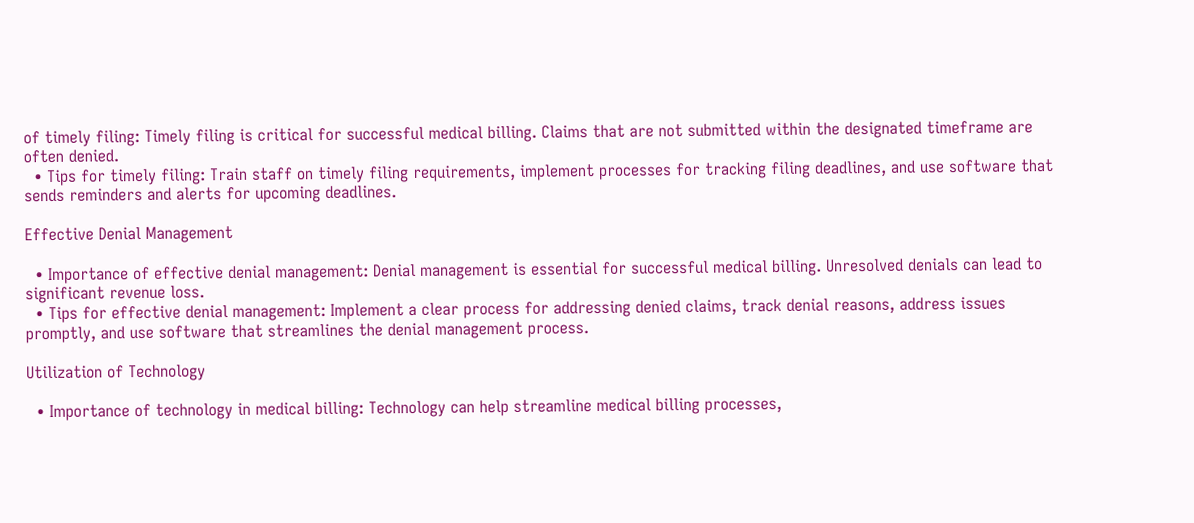of timely filing: Timely filing is critical for successful medical billing. Claims that are not submitted within the designated timeframe are often denied.
  • Tips for timely filing: Train staff on timely filing requirements, implement processes for tracking filing deadlines, and use software that sends reminders and alerts for upcoming deadlines.

Effective Denial Management

  • Importance of effective denial management: Denial management is essential for successful medical billing. Unresolved denials can lead to significant revenue loss.
  • Tips for effective denial management: Implement a clear process for addressing denied claims, track denial reasons, address issues promptly, and use software that streamlines the denial management process.

Utilization of Technology

  • Importance of technology in medical billing: Technology can help streamline medical billing processes,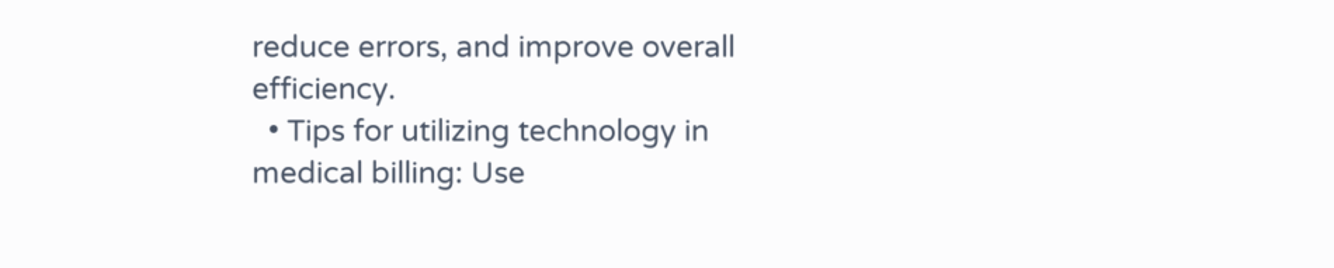reduce errors, and improve overall efficiency.
  • Tips for utilizing technology in medical billing: Use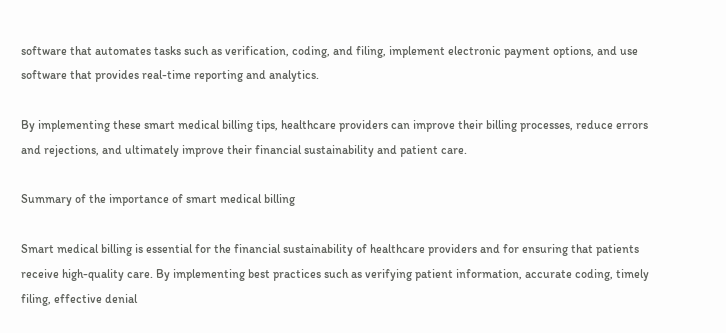software that automates tasks such as verification, coding, and filing, implement electronic payment options, and use software that provides real-time reporting and analytics.

By implementing these smart medical billing tips, healthcare providers can improve their billing processes, reduce errors and rejections, and ultimately improve their financial sustainability and patient care.

Summary of the importance of smart medical billing

Smart medical billing is essential for the financial sustainability of healthcare providers and for ensuring that patients receive high-quality care. By implementing best practices such as verifying patient information, accurate coding, timely filing, effective denial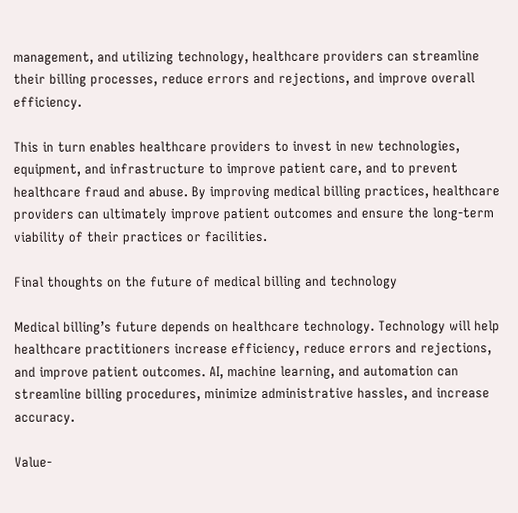management, and utilizing technology, healthcare providers can streamline their billing processes, reduce errors and rejections, and improve overall efficiency.

This in turn enables healthcare providers to invest in new technologies, equipment, and infrastructure to improve patient care, and to prevent healthcare fraud and abuse. By improving medical billing practices, healthcare providers can ultimately improve patient outcomes and ensure the long-term viability of their practices or facilities.

Final thoughts on the future of medical billing and technology

Medical billing’s future depends on healthcare technology. Technology will help healthcare practitioners increase efficiency, reduce errors and rejections, and improve patient outcomes. AI, machine learning, and automation can streamline billing procedures, minimize administrative hassles, and increase accuracy.

Value-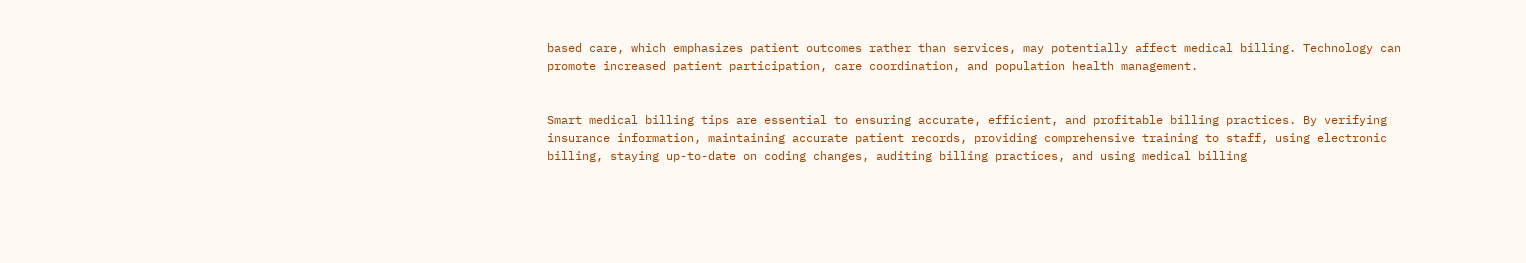based care, which emphasizes patient outcomes rather than services, may potentially affect medical billing. Technology can promote increased patient participation, care coordination, and population health management.


Smart medical billing tips are essential to ensuring accurate, efficient, and profitable billing practices. By verifying insurance information, maintaining accurate patient records, providing comprehensive training to staff, using electronic billing, staying up-to-date on coding changes, auditing billing practices, and using medical billing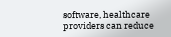software, healthcare providers can reduce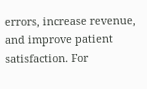errors, increase revenue, and improve patient satisfaction. For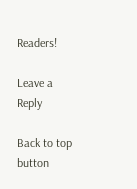Readers!

Leave a Reply

Back to top button